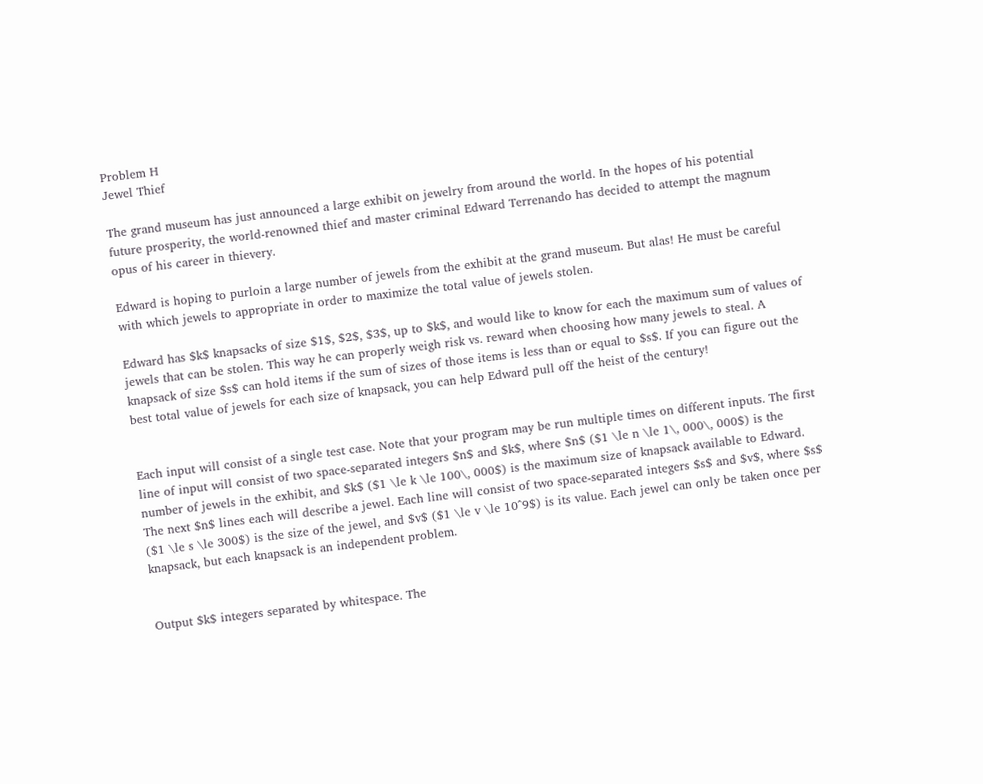Problem H
Jewel Thief

The grand museum has just announced a large exhibit on jewelry from around the world. In the hopes of his potential future prosperity, the world-renowned thief and master criminal Edward Terrenando has decided to attempt the magnum opus of his career in thievery.

Edward is hoping to purloin a large number of jewels from the exhibit at the grand museum. But alas! He must be careful with which jewels to appropriate in order to maximize the total value of jewels stolen.

Edward has $k$ knapsacks of size $1$, $2$, $3$, up to $k$, and would like to know for each the maximum sum of values of jewels that can be stolen. This way he can properly weigh risk vs. reward when choosing how many jewels to steal. A knapsack of size $s$ can hold items if the sum of sizes of those items is less than or equal to $s$. If you can figure out the best total value of jewels for each size of knapsack, you can help Edward pull off the heist of the century!


Each input will consist of a single test case. Note that your program may be run multiple times on different inputs. The first line of input will consist of two space-separated integers $n$ and $k$, where $n$ ($1 \le n \le 1\, 000\, 000$) is the number of jewels in the exhibit, and $k$ ($1 \le k \le 100\, 000$) is the maximum size of knapsack available to Edward. The next $n$ lines each will describe a jewel. Each line will consist of two space-separated integers $s$ and $v$, where $s$ ($1 \le s \le 300$) is the size of the jewel, and $v$ ($1 \le v \le 10^9$) is its value. Each jewel can only be taken once per knapsack, but each knapsack is an independent problem.


Output $k$ integers separated by whitespace. The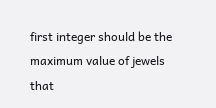first integer should be the maximum value of jewels that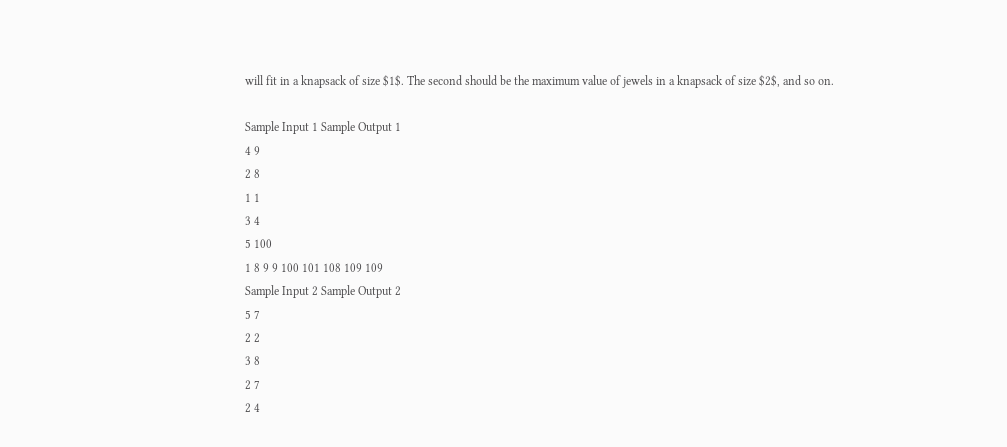will fit in a knapsack of size $1$. The second should be the maximum value of jewels in a knapsack of size $2$, and so on.

Sample Input 1 Sample Output 1
4 9
2 8
1 1
3 4
5 100
1 8 9 9 100 101 108 109 109
Sample Input 2 Sample Output 2
5 7
2 2
3 8
2 7
2 4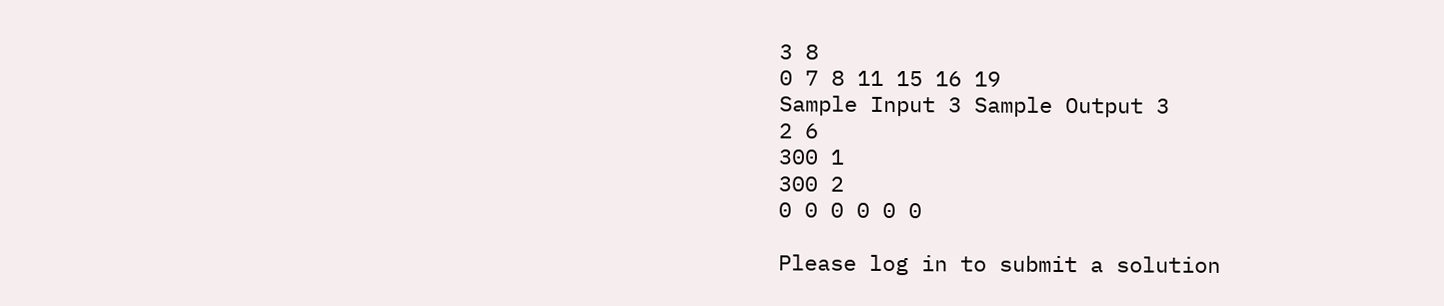3 8
0 7 8 11 15 16 19
Sample Input 3 Sample Output 3
2 6
300 1
300 2
0 0 0 0 0 0

Please log in to submit a solution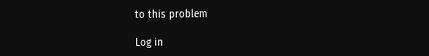to this problem

Log in